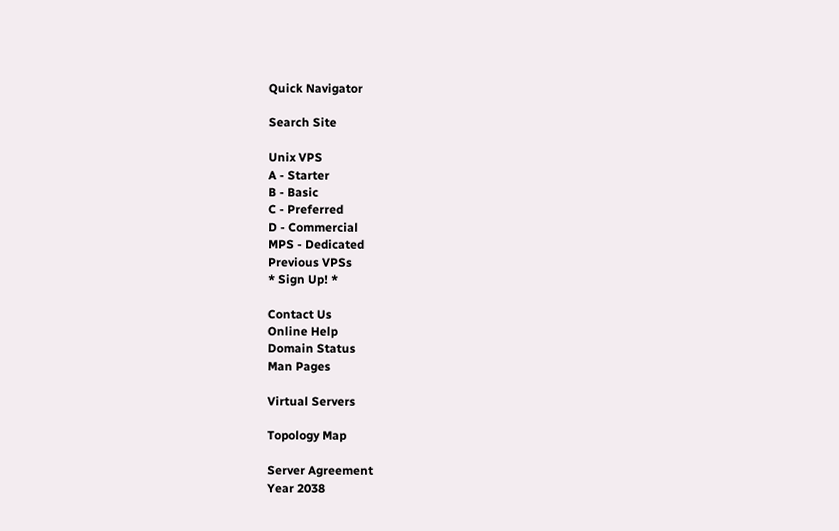Quick Navigator

Search Site

Unix VPS
A - Starter
B - Basic
C - Preferred
D - Commercial
MPS - Dedicated
Previous VPSs
* Sign Up! *

Contact Us
Online Help
Domain Status
Man Pages

Virtual Servers

Topology Map

Server Agreement
Year 2038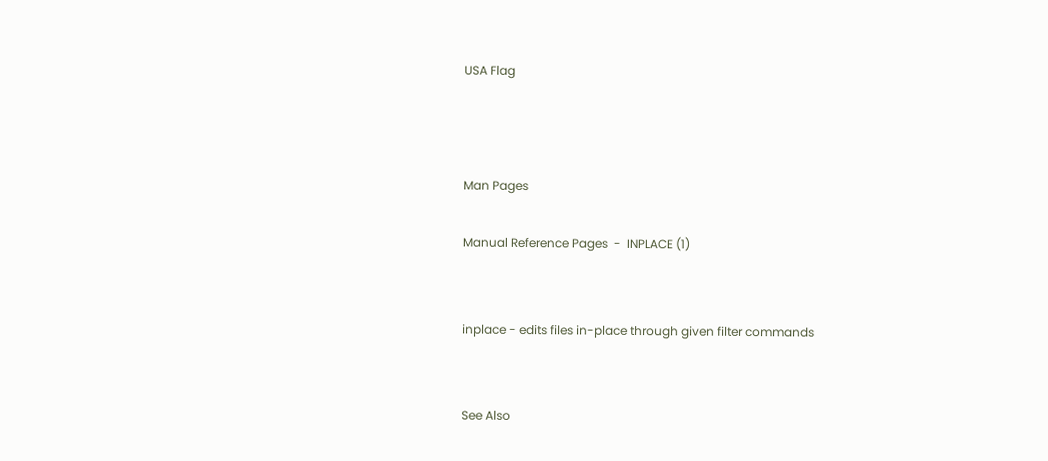USA Flag



Man Pages

Manual Reference Pages  -  INPLACE (1)


inplace - edits files in-place through given filter commands


See Also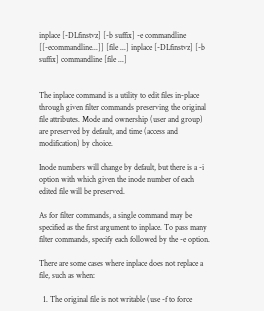inplace [-DLfinstvz] [-b suffix] -e commandline [[-ecommandline...]] [file ...] inplace [-DLfinstvz] [-b suffix] commandline [file ...]


The inplace command is a utility to edit files in-place through given filter commands preserving the original file attributes. Mode and ownership (user and group) are preserved by default, and time (access and modification) by choice.

Inode numbers will change by default, but there is a -i option with which given the inode number of each edited file will be preserved.

As for filter commands, a single command may be specified as the first argument to inplace. To pass many filter commands, specify each followed by the -e option.

There are some cases where inplace does not replace a file, such as when:

  1. The original file is not writable (use -f to force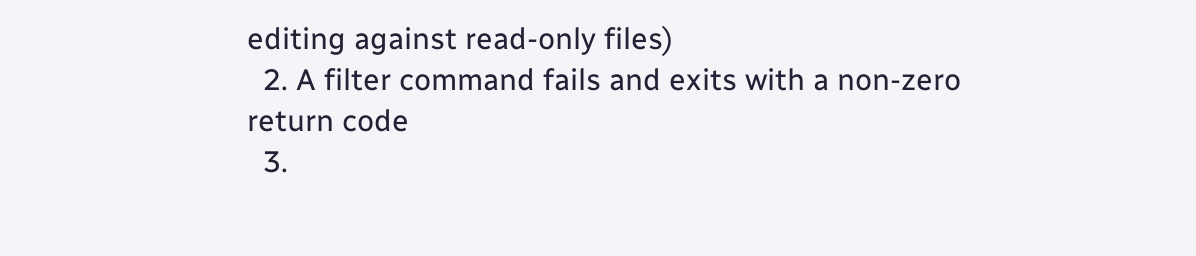editing against read-only files)
  2. A filter command fails and exits with a non-zero return code
  3.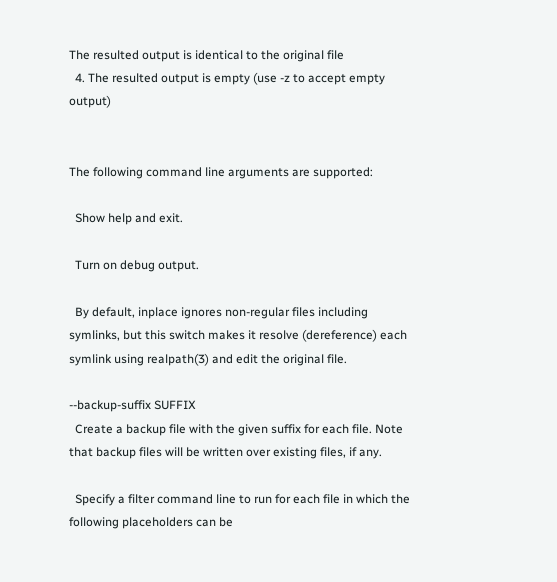The resulted output is identical to the original file
  4. The resulted output is empty (use -z to accept empty output)


The following command line arguments are supported:

  Show help and exit.

  Turn on debug output.

  By default, inplace ignores non-regular files including symlinks, but this switch makes it resolve (dereference) each symlink using realpath(3) and edit the original file.

--backup-suffix SUFFIX
  Create a backup file with the given suffix for each file. Note that backup files will be written over existing files, if any.

  Specify a filter command line to run for each file in which the following placeholders can be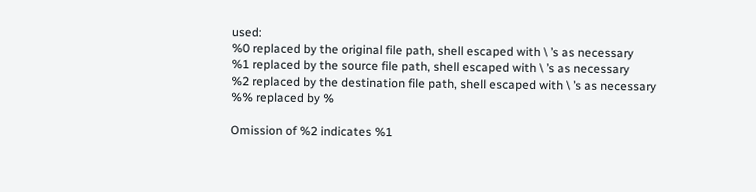used:
%0 replaced by the original file path, shell escaped with \ ’s as necessary
%1 replaced by the source file path, shell escaped with \ ’s as necessary
%2 replaced by the destination file path, shell escaped with \ ’s as necessary
%% replaced by %

Omission of %2 indicates %1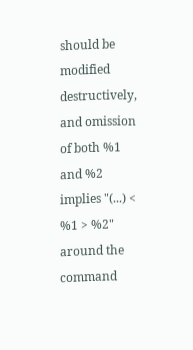should be modified destructively, and omission of both %1 and %2 implies "(...) < %1 > %2" around the command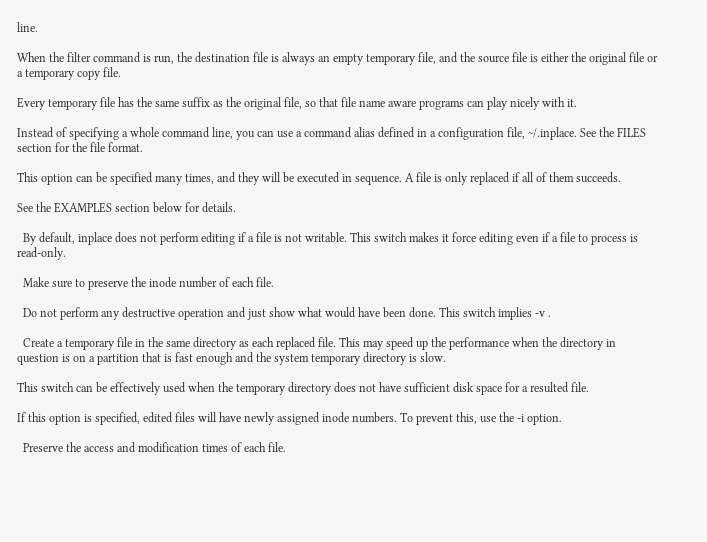line.

When the filter command is run, the destination file is always an empty temporary file, and the source file is either the original file or a temporary copy file.

Every temporary file has the same suffix as the original file, so that file name aware programs can play nicely with it.

Instead of specifying a whole command line, you can use a command alias defined in a configuration file, ~/.inplace. See the FILES section for the file format.

This option can be specified many times, and they will be executed in sequence. A file is only replaced if all of them succeeds.

See the EXAMPLES section below for details.

  By default, inplace does not perform editing if a file is not writable. This switch makes it force editing even if a file to process is read-only.

  Make sure to preserve the inode number of each file.

  Do not perform any destructive operation and just show what would have been done. This switch implies -v .

  Create a temporary file in the same directory as each replaced file. This may speed up the performance when the directory in question is on a partition that is fast enough and the system temporary directory is slow.

This switch can be effectively used when the temporary directory does not have sufficient disk space for a resulted file.

If this option is specified, edited files will have newly assigned inode numbers. To prevent this, use the -i option.

  Preserve the access and modification times of each file.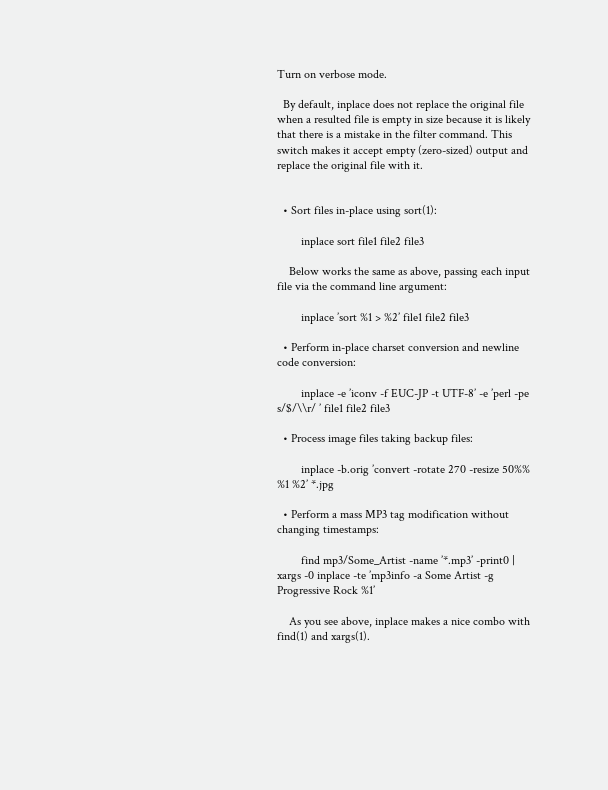Turn on verbose mode.

  By default, inplace does not replace the original file when a resulted file is empty in size because it is likely that there is a mistake in the filter command. This switch makes it accept empty (zero-sized) output and replace the original file with it.


  • Sort files in-place using sort(1):

        inplace sort file1 file2 file3

    Below works the same as above, passing each input file via the command line argument:

        inplace ’sort %1 > %2’ file1 file2 file3

  • Perform in-place charset conversion and newline code conversion:

        inplace -e ’iconv -f EUC-JP -t UTF-8’ -e ’perl -pe s/$/\\r/ ’ file1 file2 file3

  • Process image files taking backup files:

        inplace -b.orig ’convert -rotate 270 -resize 50%% %1 %2’ *.jpg

  • Perform a mass MP3 tag modification without changing timestamps:

        find mp3/Some_Artist -name ’*.mp3’ -print0 | xargs -0 inplace -te ’mp3info -a Some Artist -g Progressive Rock %1’

    As you see above, inplace makes a nice combo with find(1) and xargs(1).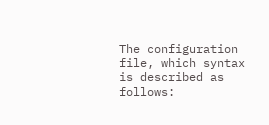The configuration file, which syntax is described as follows: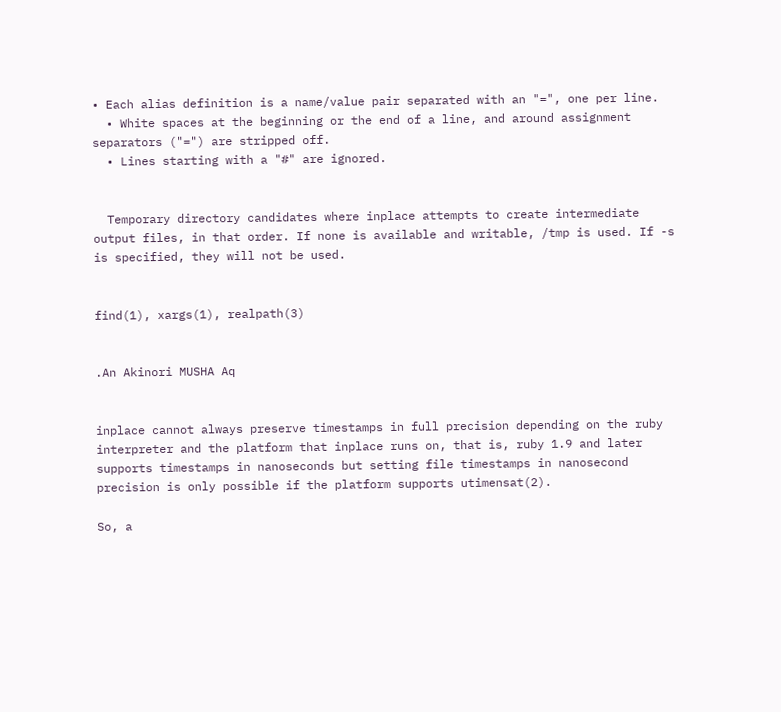• Each alias definition is a name/value pair separated with an "=", one per line.
  • White spaces at the beginning or the end of a line, and around assignment separators ("=") are stripped off.
  • Lines starting with a "#" are ignored.


  Temporary directory candidates where inplace attempts to create intermediate output files, in that order. If none is available and writable, /tmp is used. If -s is specified, they will not be used.


find(1), xargs(1), realpath(3)


.An Akinori MUSHA Aq


inplace cannot always preserve timestamps in full precision depending on the ruby interpreter and the platform that inplace runs on, that is, ruby 1.9 and later supports timestamps in nanoseconds but setting file timestamps in nanosecond precision is only possible if the platform supports utimensat(2).

So, a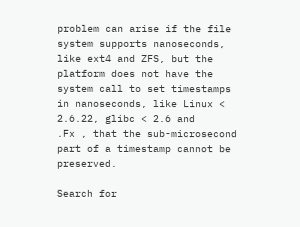problem can arise if the file system supports nanoseconds, like ext4 and ZFS, but the platform does not have the system call to set timestamps in nanoseconds, like Linux < 2.6.22, glibc < 2.6 and
.Fx , that the sub-microsecond part of a timestamp cannot be preserved.

Search for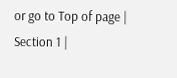or go to Top of page |  Section 1 |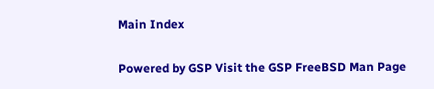Main Index

Powered by GSP Visit the GSP FreeBSD Man Page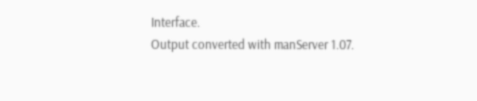Interface.
Output converted with manServer 1.07.